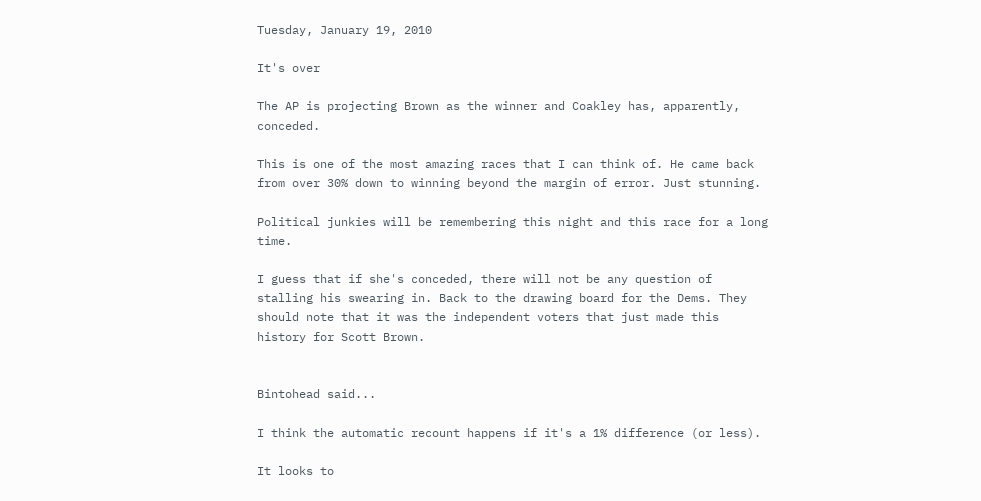Tuesday, January 19, 2010

It's over

The AP is projecting Brown as the winner and Coakley has, apparently, conceded.

This is one of the most amazing races that I can think of. He came back from over 30% down to winning beyond the margin of error. Just stunning.

Political junkies will be remembering this night and this race for a long time.

I guess that if she's conceded, there will not be any question of stalling his swearing in. Back to the drawing board for the Dems. They should note that it was the independent voters that just made this history for Scott Brown.


Bintohead said...

I think the automatic recount happens if it's a 1% difference (or less).

It looks to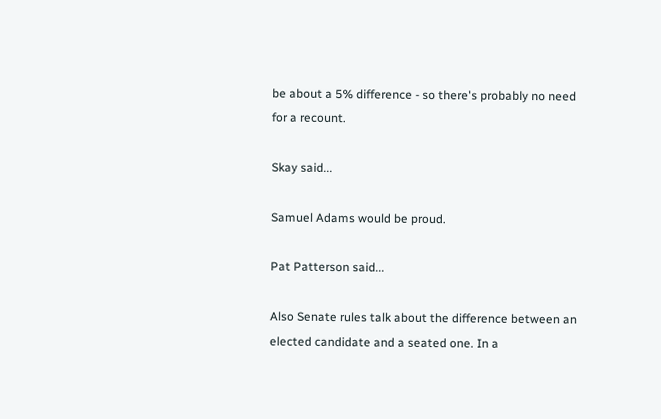be about a 5% difference - so there's probably no need for a recount.

Skay said...

Samuel Adams would be proud.

Pat Patterson said...

Also Senate rules talk about the difference between an elected candidate and a seated one. In a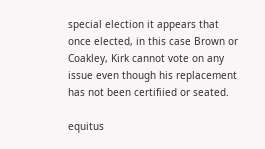special election it appears that once elected, in this case Brown or Coakley, Kirk cannot vote on any issue even though his replacement has not been certifiied or seated.

equitus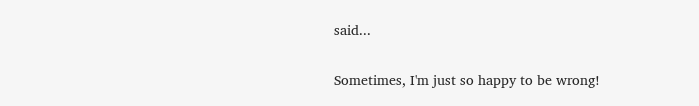said...

Sometimes, I'm just so happy to be wrong!